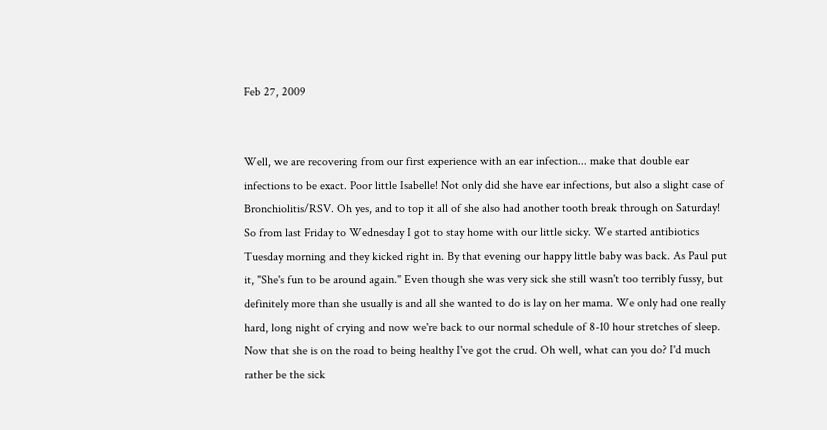Feb 27, 2009


Well, we are recovering from our first experience with an ear infection... make that double ear infections to be exact. Poor little Isabelle! Not only did she have ear infections, but also a slight case of Bronchiolitis/RSV. Oh yes, and to top it all of she also had another tooth break through on Saturday! So from last Friday to Wednesday I got to stay home with our little sicky. We started antibiotics Tuesday morning and they kicked right in. By that evening our happy little baby was back. As Paul put it, "She's fun to be around again." Even though she was very sick she still wasn't too terribly fussy, but definitely more than she usually is and all she wanted to do is lay on her mama. We only had one really hard, long night of crying and now we're back to our normal schedule of 8-10 hour stretches of sleep. Now that she is on the road to being healthy I've got the crud. Oh well, what can you do? I'd much rather be the sick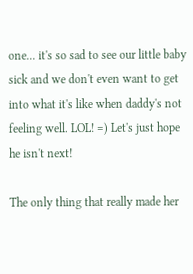one... it's so sad to see our little baby sick and we don't even want to get into what it's like when daddy's not feeling well. LOL! =) Let's just hope he isn't next!

The only thing that really made her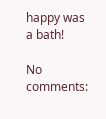happy was a bath!

No comments: